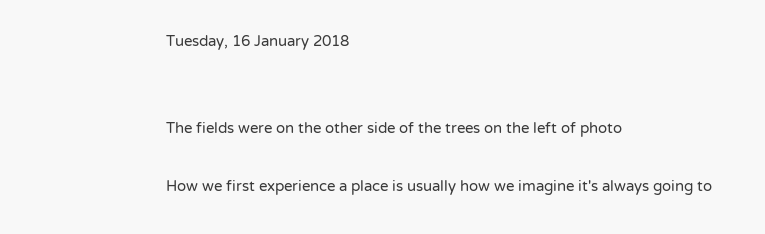Tuesday, 16 January 2018


The fields were on the other side of the trees on the left of photo

How we first experience a place is usually how we imagine it's always going to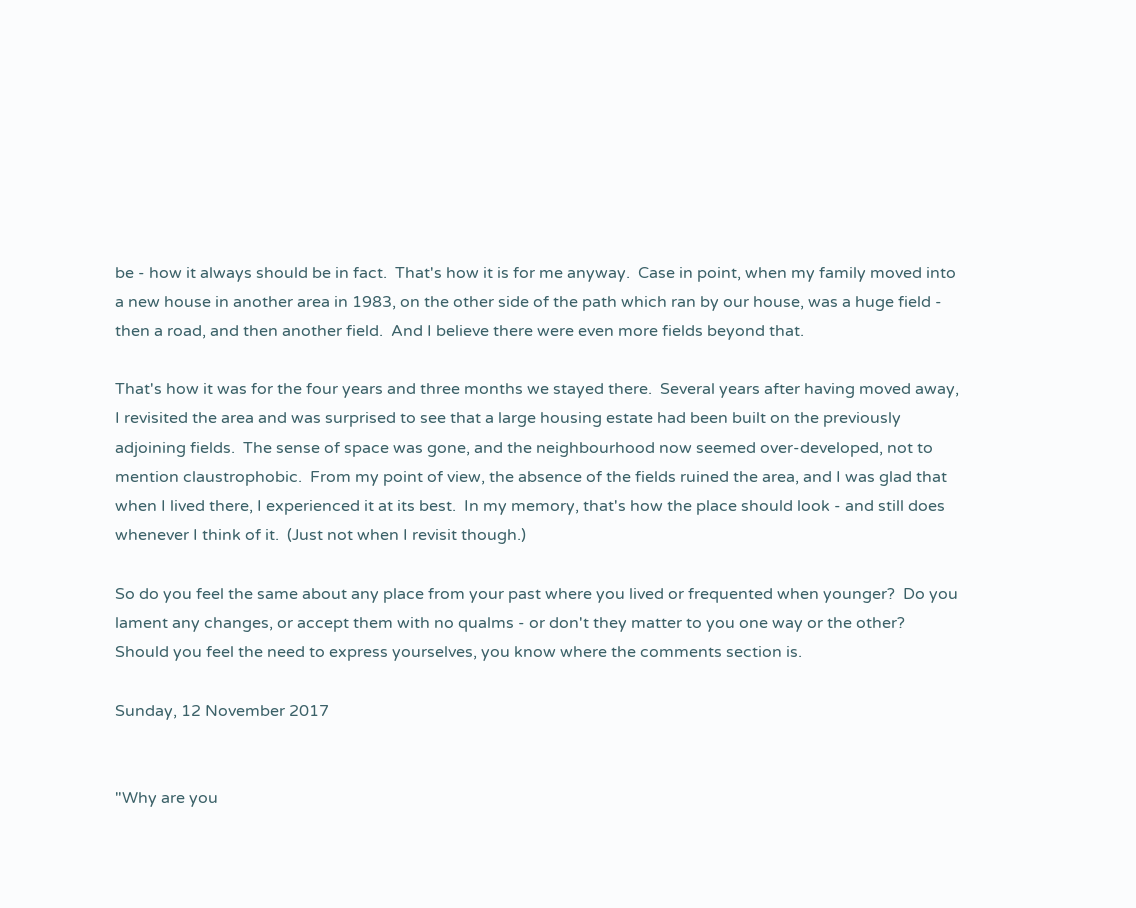be - how it always should be in fact.  That's how it is for me anyway.  Case in point, when my family moved into a new house in another area in 1983, on the other side of the path which ran by our house, was a huge field - then a road, and then another field.  And I believe there were even more fields beyond that.

That's how it was for the four years and three months we stayed there.  Several years after having moved away, I revisited the area and was surprised to see that a large housing estate had been built on the previously adjoining fields.  The sense of space was gone, and the neighbourhood now seemed over-developed, not to mention claustrophobic.  From my point of view, the absence of the fields ruined the area, and I was glad that when I lived there, I experienced it at its best.  In my memory, that's how the place should look - and still does whenever I think of it.  (Just not when I revisit though.)

So do you feel the same about any place from your past where you lived or frequented when younger?  Do you lament any changes, or accept them with no qualms - or don't they matter to you one way or the other?  Should you feel the need to express yourselves, you know where the comments section is.

Sunday, 12 November 2017


"Why are you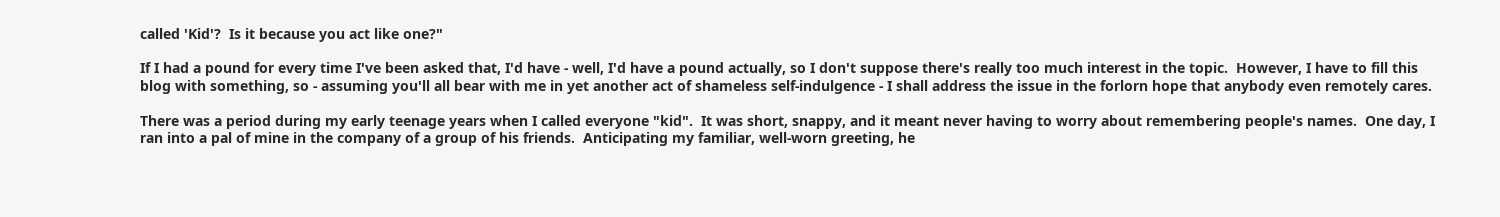called 'Kid'?  Is it because you act like one?"

If I had a pound for every time I've been asked that, I'd have - well, I'd have a pound actually, so I don't suppose there's really too much interest in the topic.  However, I have to fill this blog with something, so - assuming you'll all bear with me in yet another act of shameless self-indulgence - I shall address the issue in the forlorn hope that anybody even remotely cares.

There was a period during my early teenage years when I called everyone "kid".  It was short, snappy, and it meant never having to worry about remembering people's names.  One day, I ran into a pal of mine in the company of a group of his friends.  Anticipating my familiar, well-worn greeting, he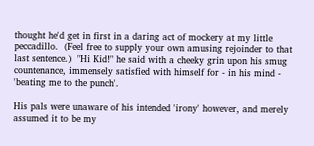thought he'd get in first in a daring act of mockery at my little peccadillo.  (Feel free to supply your own amusing rejoinder to that last sentence.)  "Hi Kid!" he said with a cheeky grin upon his smug countenance, immensely satisfied with himself for - in his mind - 'beating me to the punch'.

His pals were unaware of his intended 'irony' however, and merely assumed it to be my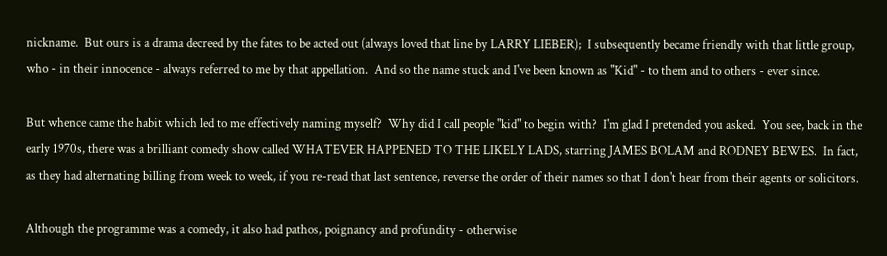nickname.  But ours is a drama decreed by the fates to be acted out (always loved that line by LARRY LIEBER);  I subsequently became friendly with that little group, who - in their innocence - always referred to me by that appellation.  And so the name stuck and I've been known as "Kid" - to them and to others - ever since.

But whence came the habit which led to me effectively naming myself?  Why did I call people "kid" to begin with?  I'm glad I pretended you asked.  You see, back in the early 1970s, there was a brilliant comedy show called WHATEVER HAPPENED TO THE LIKELY LADS, starring JAMES BOLAM and RODNEY BEWES.  In fact, as they had alternating billing from week to week, if you re-read that last sentence, reverse the order of their names so that I don't hear from their agents or solicitors.

Although the programme was a comedy, it also had pathos, poignancy and profundity - otherwise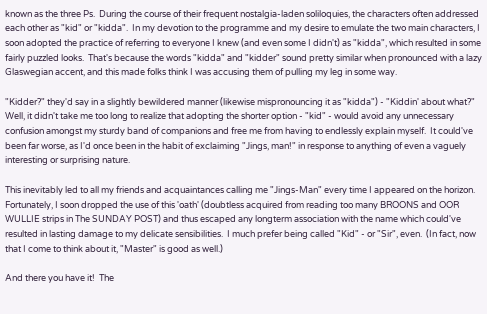known as the three Ps.  During the course of their frequent nostalgia-laden soliloquies, the characters often addressed each other as "kid" or "kidda".  In my devotion to the programme and my desire to emulate the two main characters, I soon adopted the practice of referring to everyone I knew (and even some I didn't) as "kidda", which resulted in some fairly puzzled looks.  That's because the words "kidda" and "kidder" sound pretty similar when pronounced with a lazy Glaswegian accent, and this made folks think I was accusing them of pulling my leg in some way.

"Kidder?" they'd say in a slightly bewildered manner (likewise mispronouncing it as "kidda") - "Kiddin' about what?"  Well, it didn't take me too long to realize that adopting the shorter option - "kid" - would avoid any unnecessary confusion amongst my sturdy band of companions and free me from having to endlessly explain myself.  It could've been far worse, as I'd once been in the habit of exclaiming "Jings, man!" in response to anything of even a vaguely interesting or surprising nature.

This inevitably led to all my friends and acquaintances calling me "Jings-Man" every time I appeared on the horizon.  Fortunately, I soon dropped the use of this 'oath' (doubtless acquired from reading too many BROONS and OOR WULLIE strips in The SUNDAY POST) and thus escaped any longterm association with the name which could've resulted in lasting damage to my delicate sensibilities.  I much prefer being called "Kid" - or "Sir", even.  (In fact, now that I come to think about it, "Master" is good as well.)

And there you have it!  The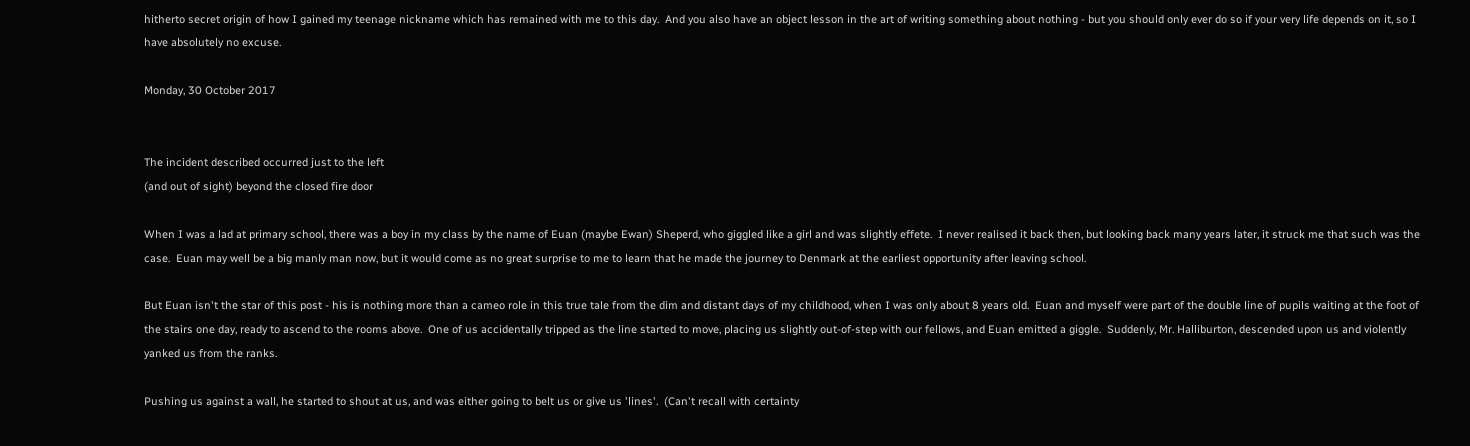hitherto secret origin of how I gained my teenage nickname which has remained with me to this day.  And you also have an object lesson in the art of writing something about nothing - but you should only ever do so if your very life depends on it, so I have absolutely no excuse.

Monday, 30 October 2017


The incident described occurred just to the left
(and out of sight) beyond the closed fire door

When I was a lad at primary school, there was a boy in my class by the name of Euan (maybe Ewan) Sheperd, who giggled like a girl and was slightly effete.  I never realised it back then, but looking back many years later, it struck me that such was the case.  Euan may well be a big manly man now, but it would come as no great surprise to me to learn that he made the journey to Denmark at the earliest opportunity after leaving school.

But Euan isn't the star of this post - his is nothing more than a cameo role in this true tale from the dim and distant days of my childhood, when I was only about 8 years old.  Euan and myself were part of the double line of pupils waiting at the foot of the stairs one day, ready to ascend to the rooms above.  One of us accidentally tripped as the line started to move, placing us slightly out-of-step with our fellows, and Euan emitted a giggle.  Suddenly, Mr. Halliburton, descended upon us and violently yanked us from the ranks.

Pushing us against a wall, he started to shout at us, and was either going to belt us or give us 'lines'.  (Can't recall with certainty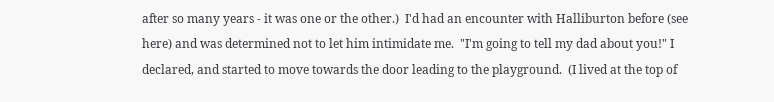after so many years - it was one or the other.)  I'd had an encounter with Halliburton before (see here) and was determined not to let him intimidate me.  "I'm going to tell my dad about you!" I declared, and started to move towards the door leading to the playground.  (I lived at the top of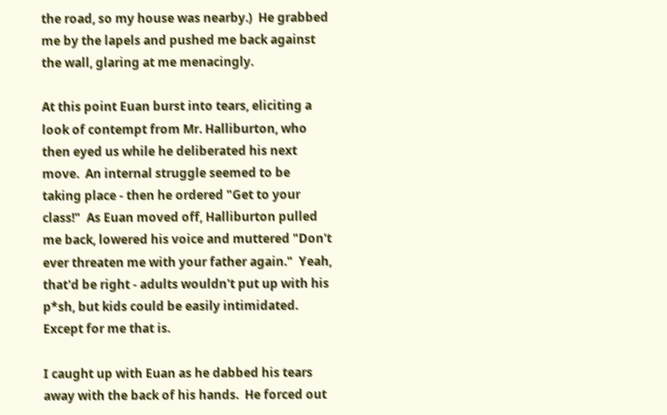the road, so my house was nearby.)  He grabbed me by the lapels and pushed me back against the wall, glaring at me menacingly.

At this point Euan burst into tears, eliciting a look of contempt from Mr. Halliburton, who then eyed us while he deliberated his next move.  An internal struggle seemed to be taking place - then he ordered "Get to your class!"  As Euan moved off, Halliburton pulled me back, lowered his voice and muttered "Don't ever threaten me with your father again."  Yeah, that'd be right - adults wouldn't put up with his p*sh, but kids could be easily intimidated.  Except for me that is.

I caught up with Euan as he dabbed his tears away with the back of his hands.  He forced out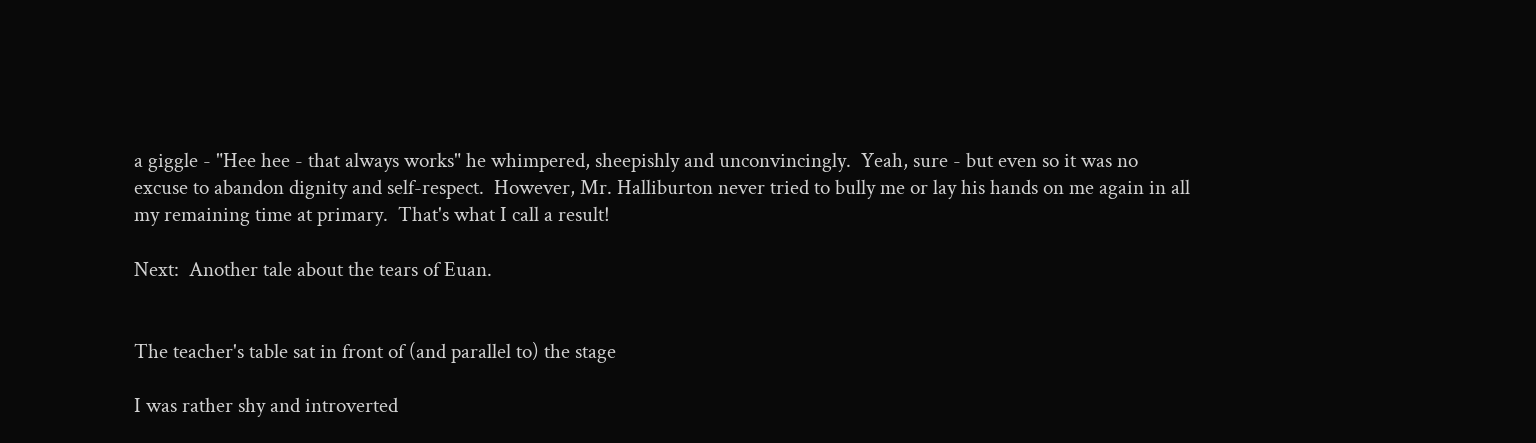a giggle - "Hee hee - that always works" he whimpered, sheepishly and unconvincingly.  Yeah, sure - but even so it was no excuse to abandon dignity and self-respect.  However, Mr. Halliburton never tried to bully me or lay his hands on me again in all my remaining time at primary.  That's what I call a result!

Next:  Another tale about the tears of Euan.


The teacher's table sat in front of (and parallel to) the stage

I was rather shy and introverted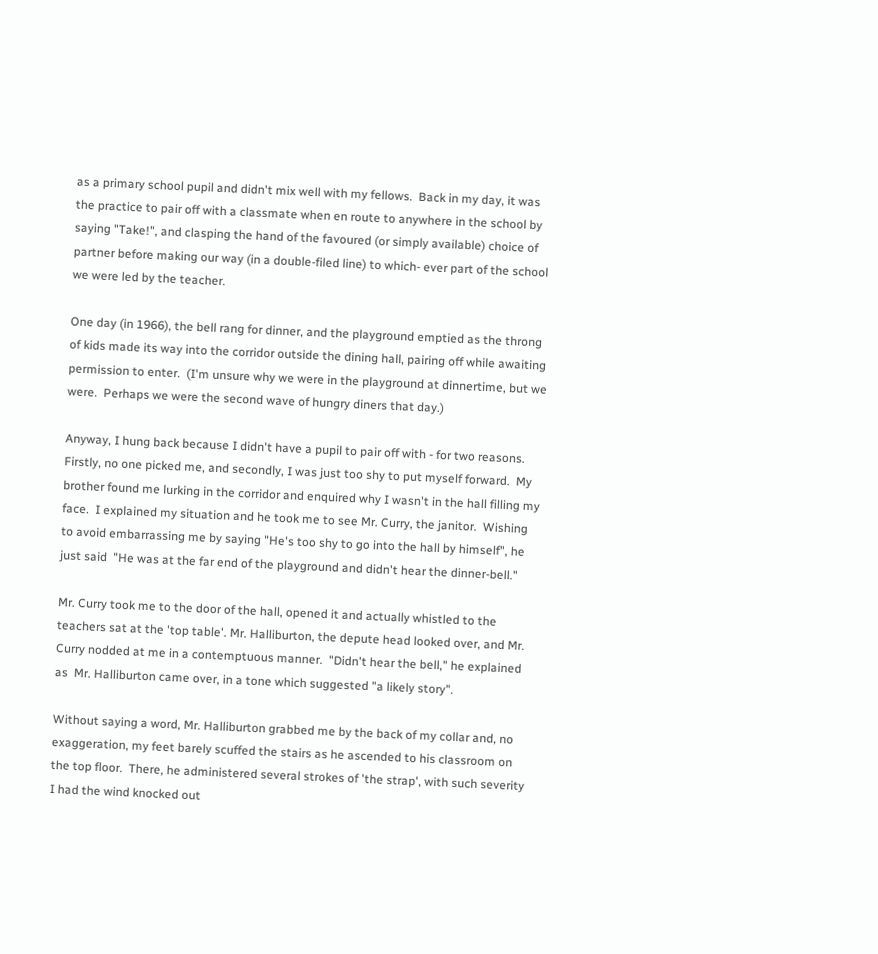as a primary school pupil and didn't mix well with my fellows.  Back in my day, it was the practice to pair off with a classmate when en route to anywhere in the school by saying "Take!", and clasping the hand of the favoured (or simply available) choice of partner before making our way (in a double-filed line) to which- ever part of the school we were led by the teacher.

One day (in 1966), the bell rang for dinner, and the playground emptied as the throng of kids made its way into the corridor outside the dining hall, pairing off while awaiting permission to enter.  (I'm unsure why we were in the playground at dinnertime, but we were.  Perhaps we were the second wave of hungry diners that day.)

Anyway, I hung back because I didn't have a pupil to pair off with - for two reasons.  Firstly, no one picked me, and secondly, I was just too shy to put myself forward.  My brother found me lurking in the corridor and enquired why I wasn't in the hall filling my face.  I explained my situation and he took me to see Mr. Curry, the janitor.  Wishing to avoid embarrassing me by saying "He's too shy to go into the hall by himself", he just said  "He was at the far end of the playground and didn't hear the dinner-bell."

Mr. Curry took me to the door of the hall, opened it and actually whistled to the teachers sat at the 'top table'. Mr. Halliburton, the depute head looked over, and Mr. Curry nodded at me in a contemptuous manner.  "Didn't hear the bell," he explained as  Mr. Halliburton came over, in a tone which suggested "a likely story".

Without saying a word, Mr. Halliburton grabbed me by the back of my collar and, no exaggeration, my feet barely scuffed the stairs as he ascended to his classroom on the top floor.  There, he administered several strokes of 'the strap', with such severity I had the wind knocked out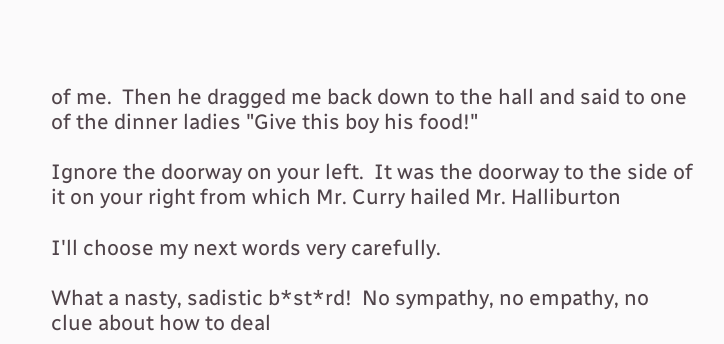of me.  Then he dragged me back down to the hall and said to one of the dinner ladies "Give this boy his food!"

Ignore the doorway on your left.  It was the doorway to the side of
it on your right from which Mr. Curry hailed Mr. Halliburton

I'll choose my next words very carefully.

What a nasty, sadistic b*st*rd!  No sympathy, no empathy, no clue about how to deal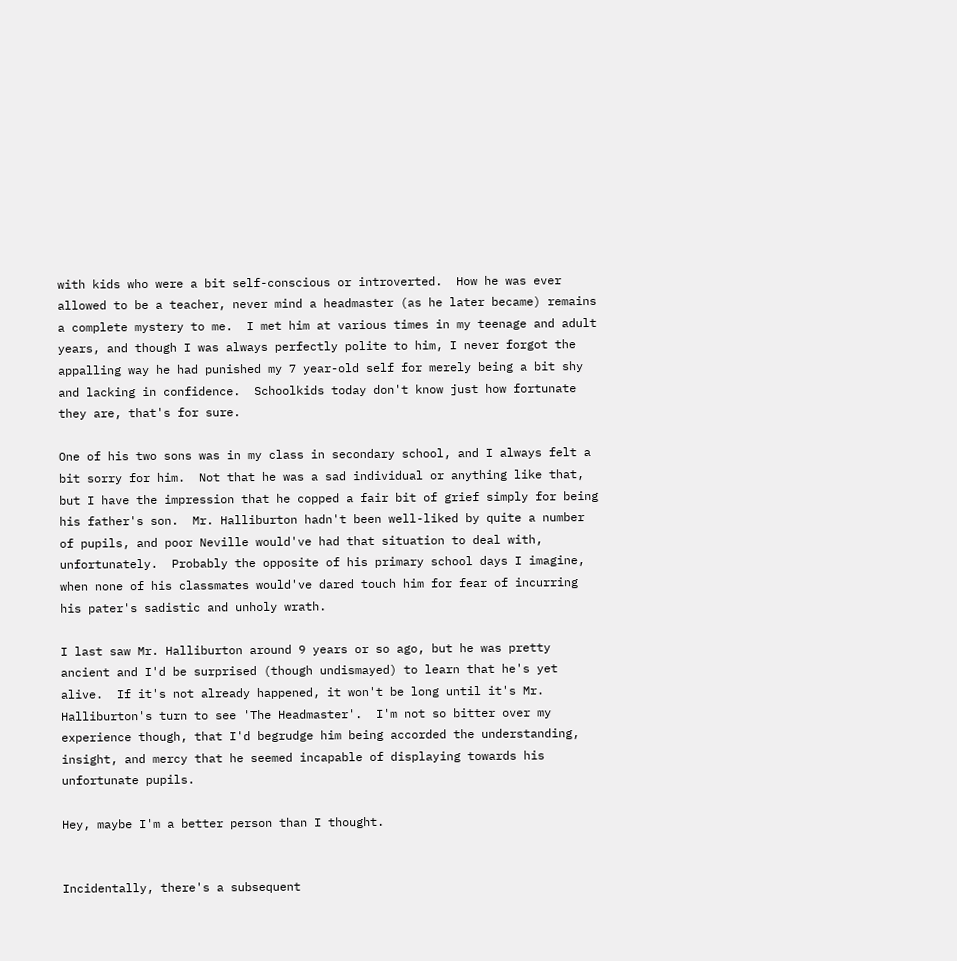with kids who were a bit self-conscious or introverted.  How he was ever allowed to be a teacher, never mind a headmaster (as he later became) remains a complete mystery to me.  I met him at various times in my teenage and adult years, and though I was always perfectly polite to him, I never forgot the appalling way he had punished my 7 year-old self for merely being a bit shy and lacking in confidence.  Schoolkids today don't know just how fortunate they are, that's for sure.

One of his two sons was in my class in secondary school, and I always felt a bit sorry for him.  Not that he was a sad individual or anything like that, but I have the impression that he copped a fair bit of grief simply for being his father's son.  Mr. Halliburton hadn't been well-liked by quite a number of pupils, and poor Neville would've had that situation to deal with, unfortunately.  Probably the opposite of his primary school days I imagine, when none of his classmates would've dared touch him for fear of incurring his pater's sadistic and unholy wrath.

I last saw Mr. Halliburton around 9 years or so ago, but he was pretty ancient and I'd be surprised (though undismayed) to learn that he's yet alive.  If it's not already happened, it won't be long until it's Mr. Halliburton's turn to see 'The Headmaster'.  I'm not so bitter over my experience though, that I'd begrudge him being accorded the understanding, insight, and mercy that he seemed incapable of displaying towards his unfortunate pupils.

Hey, maybe I'm a better person than I thought.


Incidentally, there's a subsequent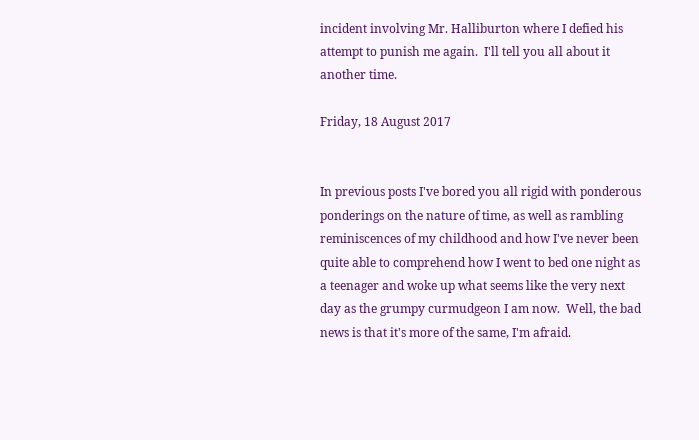incident involving Mr. Halliburton where I defied his attempt to punish me again.  I'll tell you all about it another time.

Friday, 18 August 2017


In previous posts I've bored you all rigid with ponderous ponderings on the nature of time, as well as rambling reminiscences of my childhood and how I've never been quite able to comprehend how I went to bed one night as a teenager and woke up what seems like the very next day as the grumpy curmudgeon I am now.  Well, the bad news is that it's more of the same, I'm afraid.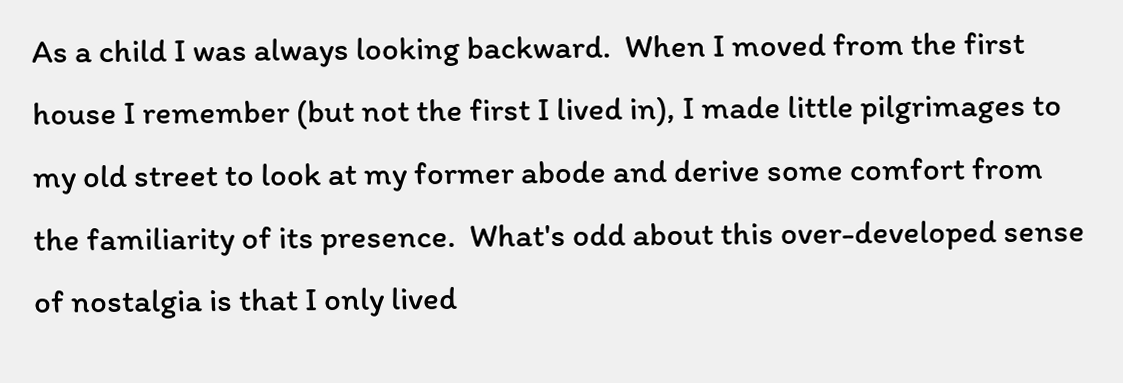As a child I was always looking backward.  When I moved from the first house I remember (but not the first I lived in), I made little pilgrimages to my old street to look at my former abode and derive some comfort from the familiarity of its presence.  What's odd about this over-developed sense of nostalgia is that I only lived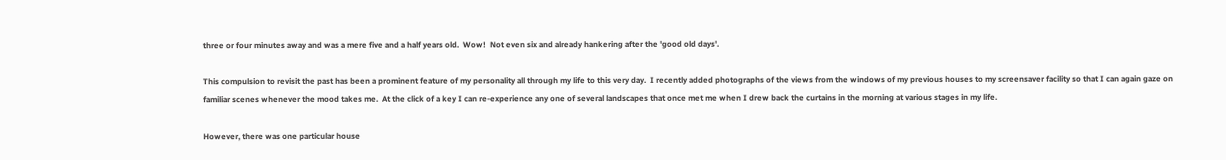three or four minutes away and was a mere five and a half years old.  Wow!  Not even six and already hankering after the 'good old days'.

This compulsion to revisit the past has been a prominent feature of my personality all through my life to this very day.  I recently added photographs of the views from the windows of my previous houses to my screensaver facility so that I can again gaze on familiar scenes whenever the mood takes me.  At the click of a key I can re-experience any one of several landscapes that once met me when I drew back the curtains in the morning at various stages in my life.

However, there was one particular house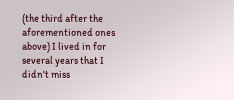(the third after the aforementioned ones above) I lived in for several years that I didn't miss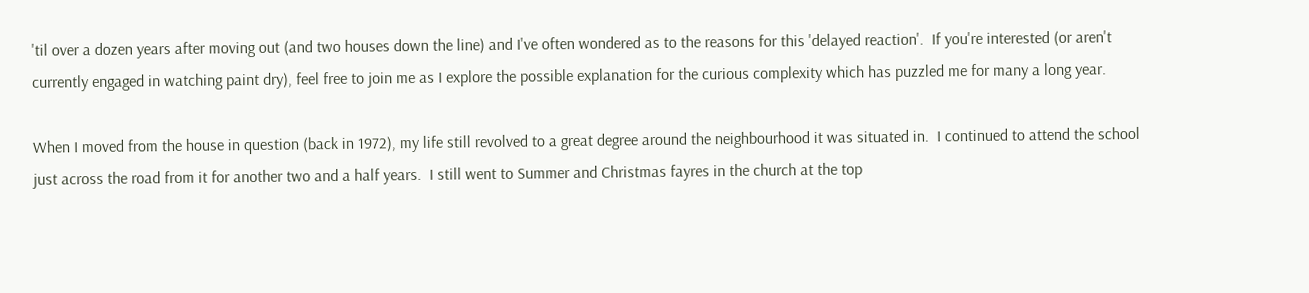'til over a dozen years after moving out (and two houses down the line) and I've often wondered as to the reasons for this 'delayed reaction'.  If you're interested (or aren't currently engaged in watching paint dry), feel free to join me as I explore the possible explanation for the curious complexity which has puzzled me for many a long year.

When I moved from the house in question (back in 1972), my life still revolved to a great degree around the neighbourhood it was situated in.  I continued to attend the school just across the road from it for another two and a half years.  I still went to Summer and Christmas fayres in the church at the top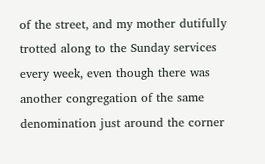of the street, and my mother dutifully trotted along to the Sunday services every week, even though there was another congregation of the same denomination just around the corner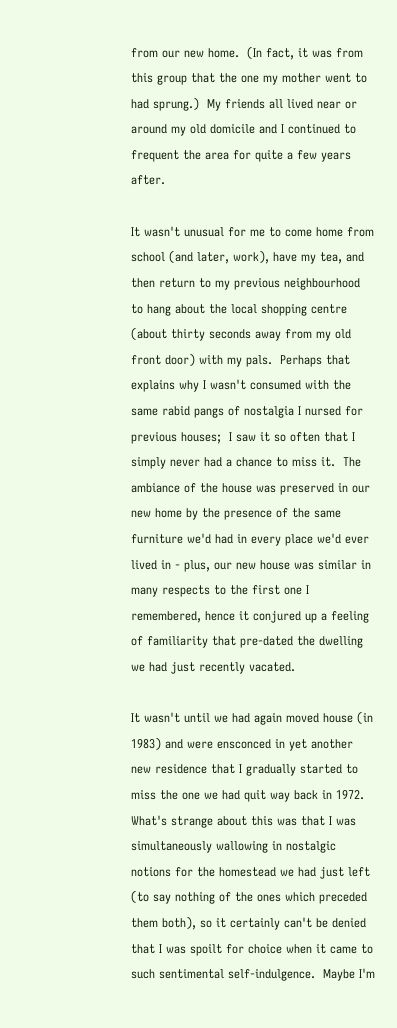from our new home.  (In fact, it was from this group that the one my mother went to had sprung.)  My friends all lived near or around my old domicile and I continued to frequent the area for quite a few years after.

It wasn't unusual for me to come home from school (and later, work), have my tea, and then return to my previous neighbourhood to hang about the local shopping centre (about thirty seconds away from my old front door) with my pals.  Perhaps that explains why I wasn't consumed with the same rabid pangs of nostalgia I nursed for previous houses;  I saw it so often that I simply never had a chance to miss it.  The ambiance of the house was preserved in our new home by the presence of the same furniture we'd had in every place we'd ever lived in - plus, our new house was similar in many respects to the first one I remembered, hence it conjured up a feeling of familiarity that pre-dated the dwelling we had just recently vacated.

It wasn't until we had again moved house (in 1983) and were ensconced in yet another new residence that I gradually started to miss the one we had quit way back in 1972. What's strange about this was that I was simultaneously wallowing in nostalgic notions for the homestead we had just left (to say nothing of the ones which preceded them both), so it certainly can't be denied that I was spoilt for choice when it came to such sentimental self-indulgence.  Maybe I'm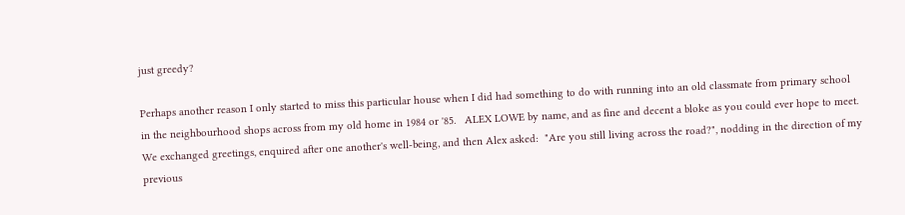just greedy?

Perhaps another reason I only started to miss this particular house when I did had something to do with running into an old classmate from primary school in the neighbourhood shops across from my old home in 1984 or '85.   ALEX LOWE by name, and as fine and decent a bloke as you could ever hope to meet.  We exchanged greetings, enquired after one another's well-being, and then Alex asked:  "Are you still living across the road?", nodding in the direction of my previous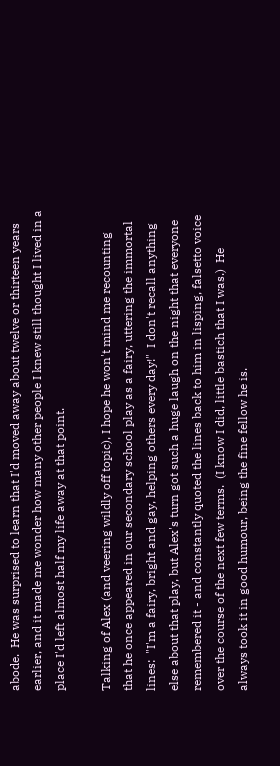abode.  He was surprised to learn that I'd moved away about twelve or thirteen years earlier, and it made me wonder how many other people I knew still thought I lived in a place I'd left almost half my life away at that point.

Talking of Alex (and veering wildly off topic), I hope he won't mind me recounting that he once appeared in our secondary school play as a fairy, uttering the immortal lines:  "I'm a fairy, bright and gay, helping others every day!"  I don't recall anything else about that play, but Alex's turn got such a huge laugh on the night that everyone remembered it - and constantly quoted the lines back to him in lisping, falsetto voice over the course of the next few terms.  (I know I did, little bastich that I was.)  He always took it in good humour, being the fine fellow he is.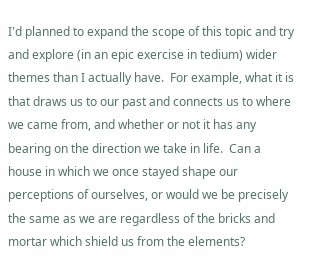I'd planned to expand the scope of this topic and try and explore (in an epic exercise in tedium) wider themes than I actually have.  For example, what it is that draws us to our past and connects us to where we came from, and whether or not it has any bearing on the direction we take in life.  Can a house in which we once stayed shape our perceptions of ourselves, or would we be precisely the same as we are regardless of the bricks and mortar which shield us from the elements?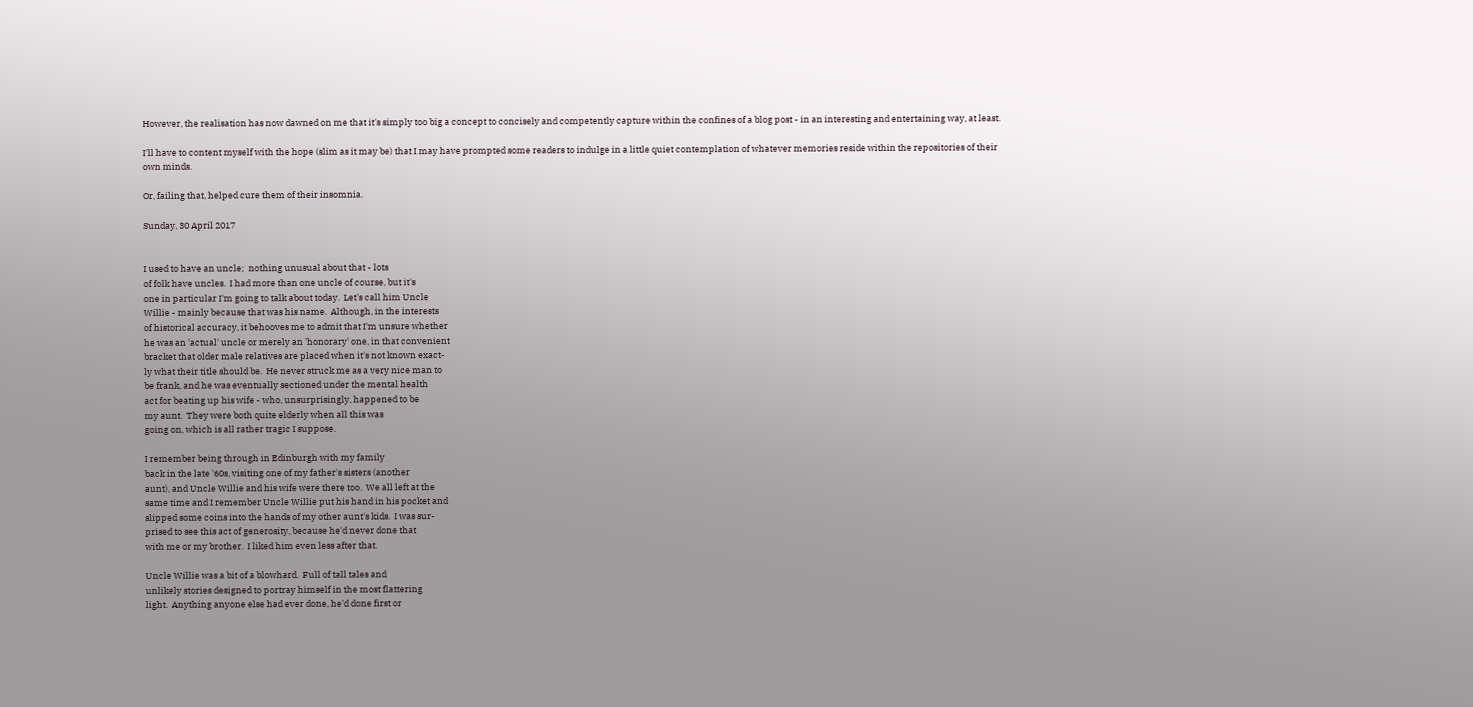However, the realisation has now dawned on me that it's simply too big a concept to concisely and competently capture within the confines of a blog post - in an interesting and entertaining way, at least.

I'll have to content myself with the hope (slim as it may be) that I may have prompted some readers to indulge in a little quiet contemplation of whatever memories reside within the repositories of their own minds.

Or, failing that, helped cure them of their insomnia.

Sunday, 30 April 2017


I used to have an uncle;  nothing unusual about that - lots
of folk have uncles.  I had more than one uncle of course, but it's
one in particular I'm going to talk about today.  Let's call him Uncle
Willie - mainly because that was his name.  Although, in the interests
of historical accuracy, it behooves me to admit that I'm unsure whether
he was an 'actual' uncle or merely an 'honorary' one, in that convenient
bracket that older male relatives are placed when it's not known exact-
ly what their title should be.  He never struck me as a very nice man to
be frank, and he was eventually sectioned under the mental health
act for beating up his wife - who, unsurprisingly, happened to be
my aunt.  They were both quite elderly when all this was
going on, which is all rather tragic I suppose.

I remember being through in Edinburgh with my family
back in the late '60s, visiting one of my father's sisters (another
aunt), and Uncle Willie and his wife were there too.  We all left at the
same time and I remember Uncle Willie put his hand in his pocket and
slipped some coins into the hands of my other aunt's kids.  I was sur-
prised to see this act of generosity, because he'd never done that
with me or my brother.  I liked him even less after that.

Uncle Willie was a bit of a blowhard.  Full of tall tales and
unlikely stories designed to portray himself in the most flattering
light.  Anything anyone else had ever done, he'd done first or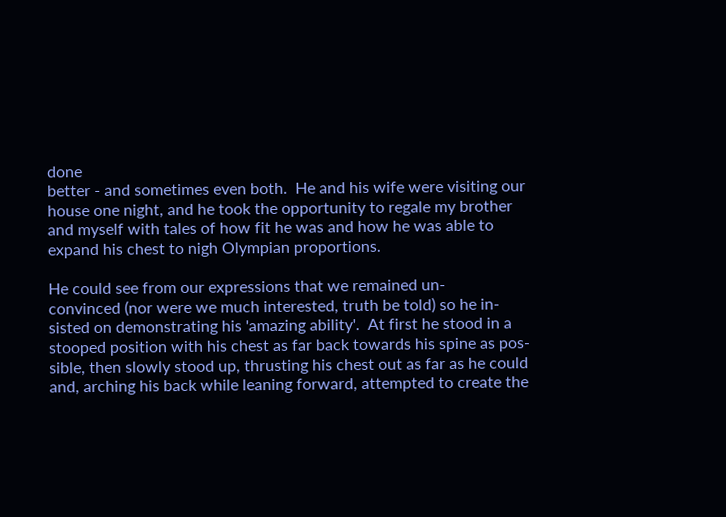done
better - and sometimes even both.  He and his wife were visiting our
house one night, and he took the opportunity to regale my brother
and myself with tales of how fit he was and how he was able to
expand his chest to nigh Olympian proportions.

He could see from our expressions that we remained un-
convinced (nor were we much interested, truth be told) so he in-
sisted on demonstrating his 'amazing ability'.  At first he stood in a
stooped position with his chest as far back towards his spine as pos-
sible, then slowly stood up, thrusting his chest out as far as he could
and, arching his back while leaning forward, attempted to create the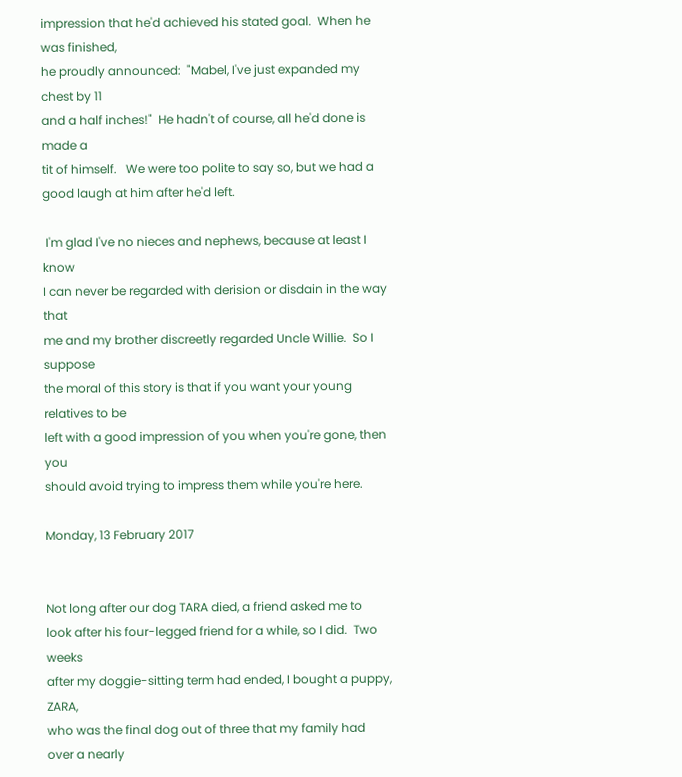impression that he'd achieved his stated goal.  When he was finished,
he proudly announced:  "Mabel, I've just expanded my chest by 11
and a half inches!"  He hadn't of course, all he'd done is made a
tit of himself.   We were too polite to say so, but we had a
good laugh at him after he'd left.

 I'm glad I've no nieces and nephews, because at least I know
I can never be regarded with derision or disdain in the way that
me and my brother discreetly regarded Uncle Willie.  So I suppose
the moral of this story is that if you want your young relatives to be
left with a good impression of you when you're gone, then you
should avoid trying to impress them while you're here.

Monday, 13 February 2017


Not long after our dog TARA died, a friend asked me to
look after his four-legged friend for a while, so I did.  Two weeks
after my doggie-sitting term had ended, I bought a puppy, ZARA,
who was the final dog out of three that my family had over a nearly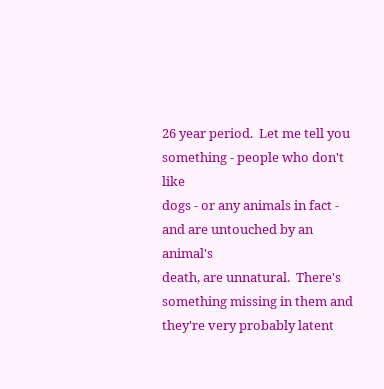26 year period.  Let me tell you something - people who don't like
dogs - or any animals in fact - and are untouched by an animal's
death, are unnatural.  There's something missing in them and
they're very probably latent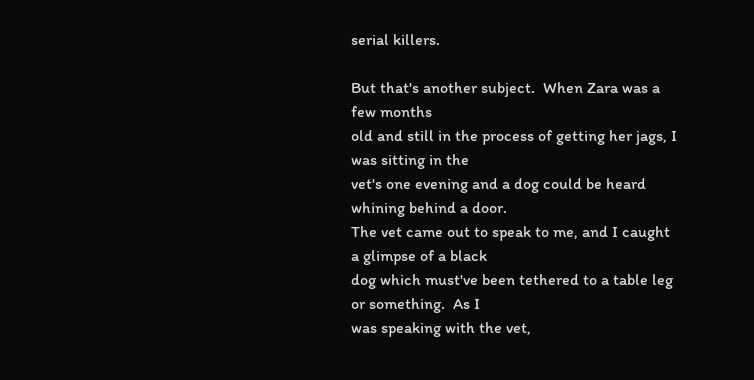serial killers.

But that's another subject.  When Zara was a few months
old and still in the process of getting her jags, I was sitting in the
vet's one evening and a dog could be heard whining behind a door.
The vet came out to speak to me, and I caught a glimpse of a black
dog which must've been tethered to a table leg or something.  As I
was speaking with the vet,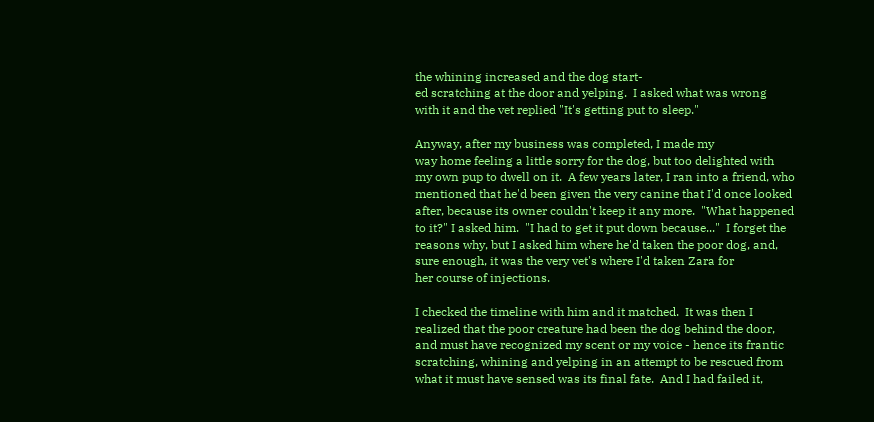the whining increased and the dog start-
ed scratching at the door and yelping.  I asked what was wrong
with it and the vet replied "It's getting put to sleep."

Anyway, after my business was completed, I made my
way home feeling a little sorry for the dog, but too delighted with
my own pup to dwell on it.  A few years later, I ran into a friend, who
mentioned that he'd been given the very canine that I'd once looked
after, because its owner couldn't keep it any more.  "What happened
to it?" I asked him.  "I had to get it put down because..."  I forget the
reasons why, but I asked him where he'd taken the poor dog, and,
sure enough, it was the very vet's where I'd taken Zara for
her course of injections.

I checked the timeline with him and it matched.  It was then I
realized that the poor creature had been the dog behind the door,
and must have recognized my scent or my voice - hence its frantic
scratching, whining and yelping in an attempt to be rescued from
what it must have sensed was its final fate.  And I had failed it,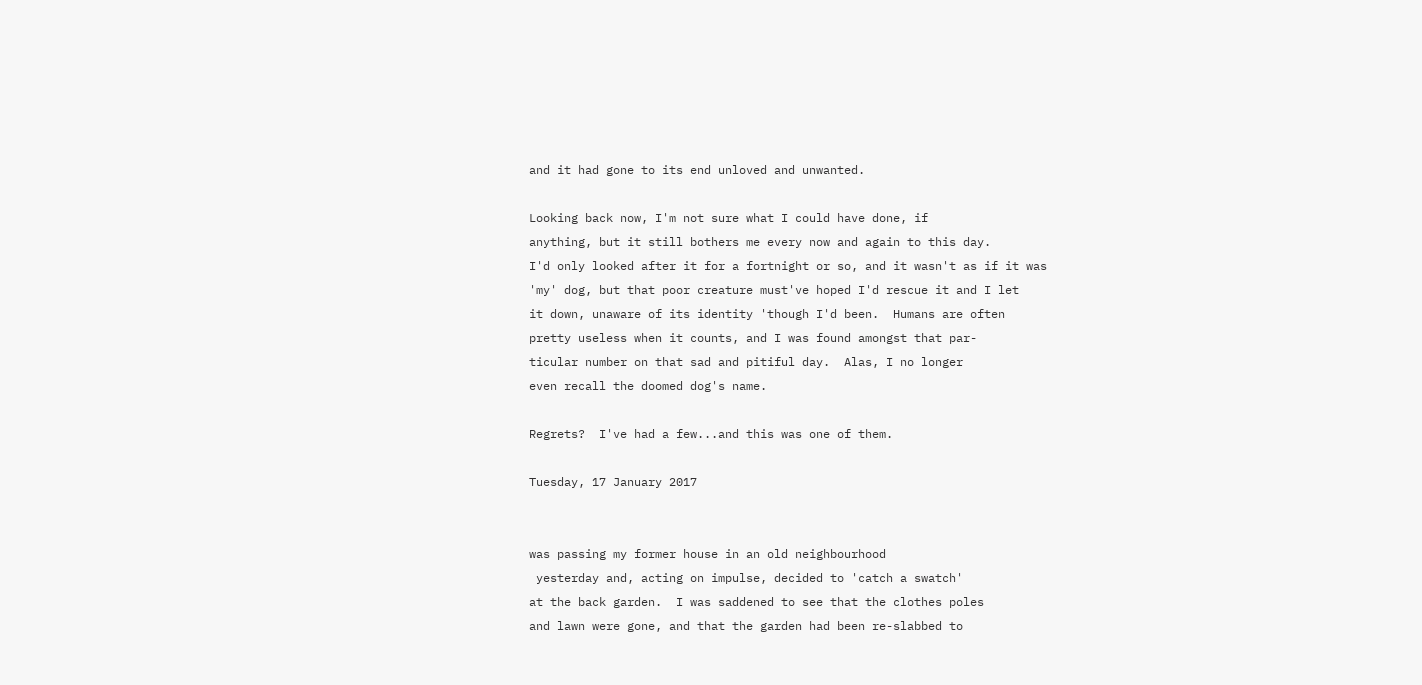and it had gone to its end unloved and unwanted.

Looking back now, I'm not sure what I could have done, if
anything, but it still bothers me every now and again to this day.
I'd only looked after it for a fortnight or so, and it wasn't as if it was
'my' dog, but that poor creature must've hoped I'd rescue it and I let
it down, unaware of its identity 'though I'd been.  Humans are often
pretty useless when it counts, and I was found amongst that par-
ticular number on that sad and pitiful day.  Alas, I no longer
even recall the doomed dog's name.

Regrets?  I've had a few...and this was one of them.

Tuesday, 17 January 2017


was passing my former house in an old neighbourhood
 yesterday and, acting on impulse, decided to 'catch a swatch'
at the back garden.  I was saddened to see that the clothes poles
and lawn were gone, and that the garden had been re-slabbed to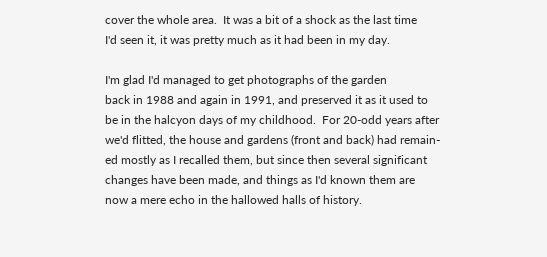cover the whole area.  It was a bit of a shock as the last time
I'd seen it, it was pretty much as it had been in my day.

I'm glad I'd managed to get photographs of the garden
back in 1988 and again in 1991, and preserved it as it used to
be in the halcyon days of my childhood.  For 20-odd years after
we'd flitted, the house and gardens (front and back) had remain-
ed mostly as I recalled them, but since then several significant
changes have been made, and things as I'd known them are
now a mere echo in the hallowed halls of history.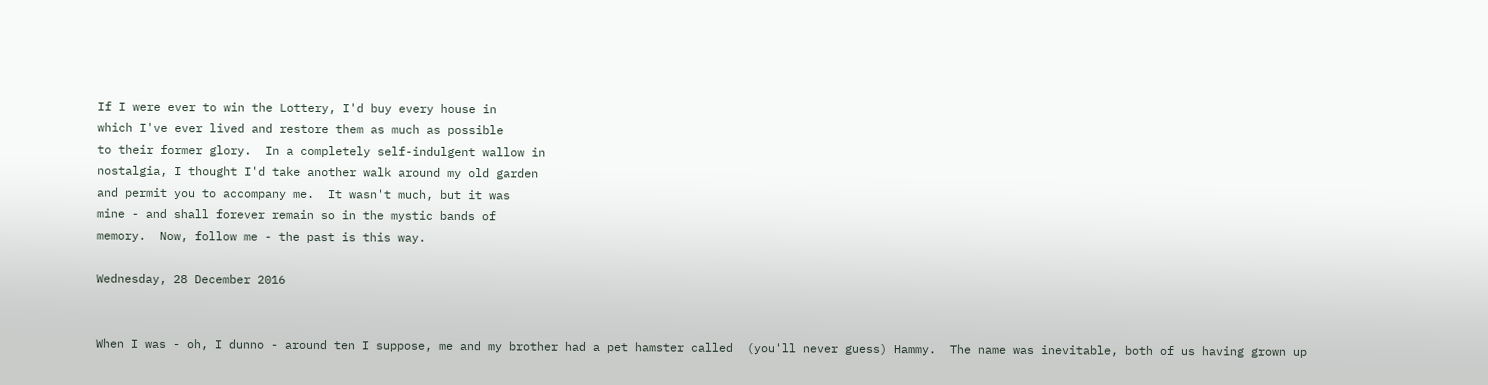If I were ever to win the Lottery, I'd buy every house in
which I've ever lived and restore them as much as possible
to their former glory.  In a completely self-indulgent wallow in
nostalgia, I thought I'd take another walk around my old garden
and permit you to accompany me.  It wasn't much, but it was
mine - and shall forever remain so in the mystic bands of
memory.  Now, follow me - the past is this way.

Wednesday, 28 December 2016


When I was - oh, I dunno - around ten I suppose, me and my brother had a pet hamster called  (you'll never guess) Hammy.  The name was inevitable, both of us having grown up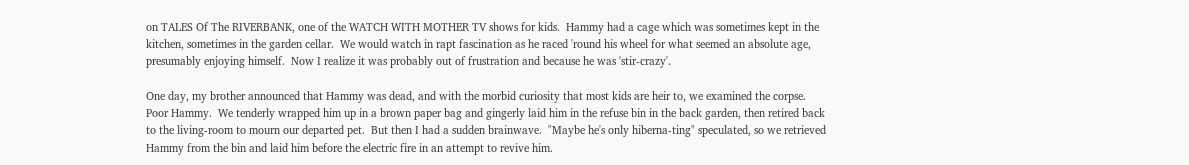on TALES Of The RIVERBANK, one of the WATCH WITH MOTHER TV shows for kids.  Hammy had a cage which was sometimes kept in the kitchen, sometimes in the garden cellar.  We would watch in rapt fascination as he raced 'round his wheel for what seemed an absolute age, presumably enjoying himself.  Now I realize it was probably out of frustration and because he was 'stir-crazy'.

One day, my brother announced that Hammy was dead, and with the morbid curiosity that most kids are heir to, we examined the corpse.  Poor Hammy.  We tenderly wrapped him up in a brown paper bag and gingerly laid him in the refuse bin in the back garden, then retired back to the living-room to mourn our departed pet.  But then I had a sudden brainwave.  "Maybe he's only hiberna-ting" speculated, so we retrieved Hammy from the bin and laid him before the electric fire in an attempt to revive him.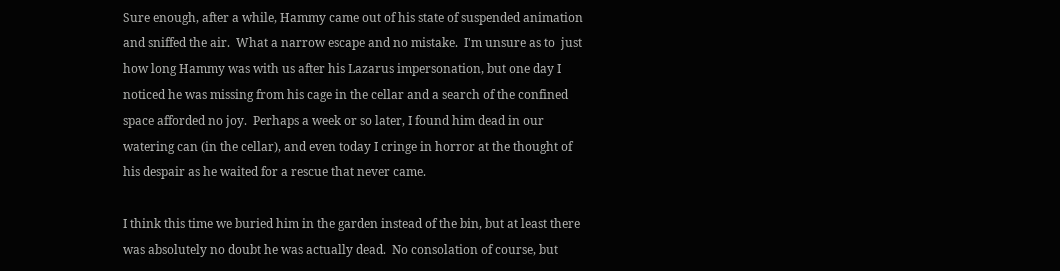Sure enough, after a while, Hammy came out of his state of suspended animation and sniffed the air.  What a narrow escape and no mistake.  I'm unsure as to  just how long Hammy was with us after his Lazarus impersonation, but one day I noticed he was missing from his cage in the cellar and a search of the confined space afforded no joy.  Perhaps a week or so later, I found him dead in our watering can (in the cellar), and even today I cringe in horror at the thought of his despair as he waited for a rescue that never came.

I think this time we buried him in the garden instead of the bin, but at least there was absolutely no doubt he was actually dead.  No consolation of course, but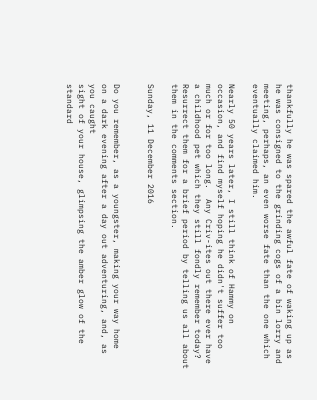thankfully he was spared the awful fate of waking up as he was consigned to the grinding cogs of a bin lorry and meeting, perhaps, an even worse fate than the one which eventually claimed him.

Nearly 50 years later, I still think of Hammy on occasion, and find myself hoping he didn't suffer too much or for too long.  Any Criv-ites out there ever have a childhood pet which they still fondly remember today?  Resurrect them for a brief period by telling us all about them in the comments section.

Sunday, 11 December 2016


Do you remember, as a youngster, making your way home
on a dark evening after a day out adventuring, and, as you caught
sight of your house, glimpsing the amber glow of the standard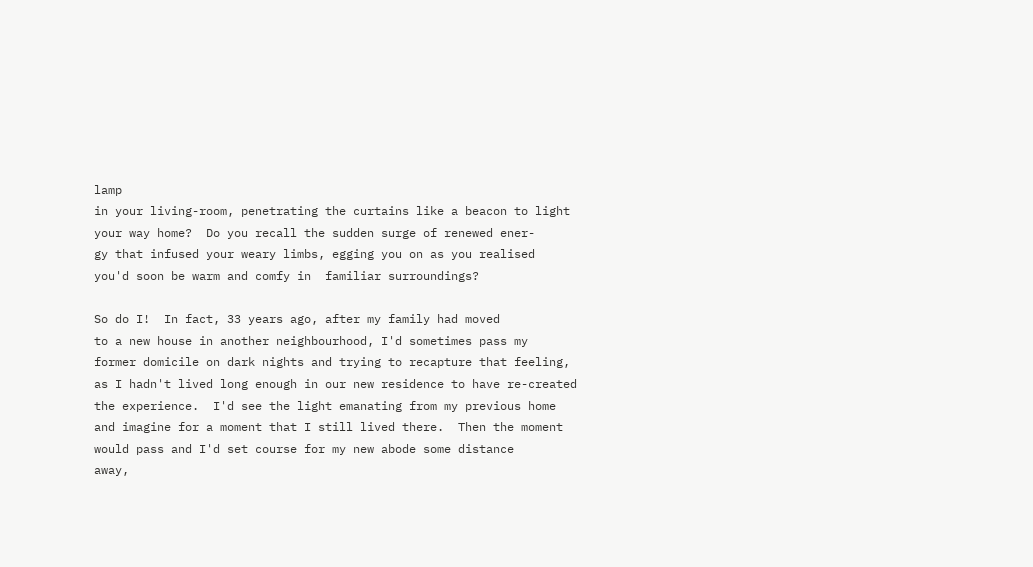lamp
in your living-room, penetrating the curtains like a beacon to light
your way home?  Do you recall the sudden surge of renewed ener-
gy that infused your weary limbs, egging you on as you realised
you'd soon be warm and comfy in  familiar surroundings?

So do I!  In fact, 33 years ago, after my family had moved
to a new house in another neighbourhood, I'd sometimes pass my
former domicile on dark nights and trying to recapture that feeling,
as I hadn't lived long enough in our new residence to have re-created
the experience.  I'd see the light emanating from my previous home
and imagine for a moment that I still lived there.  Then the moment
would pass and I'd set course for my new abode some distance
away,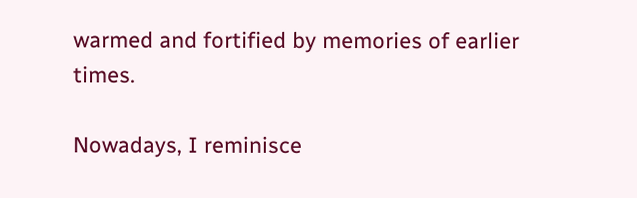warmed and fortified by memories of earlier times.

Nowadays, I reminisce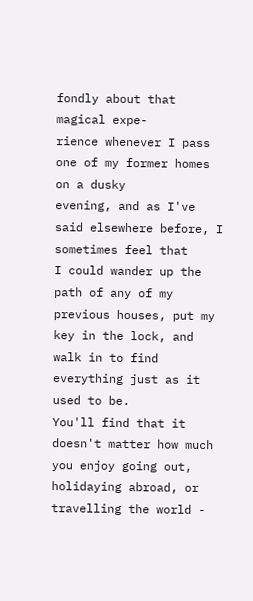fondly about that magical expe-
rience whenever I pass one of my former homes on a dusky
evening, and as I've said elsewhere before, I sometimes feel that
I could wander up the path of any of my previous houses, put my
key in the lock, and walk in to find everything just as it used to be.
You'll find that it doesn't matter how much you enjoy going out,
holidaying abroad, or travelling the world -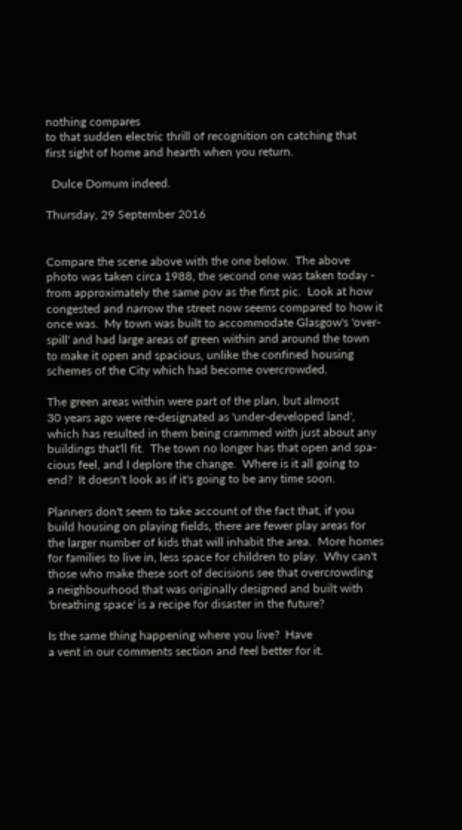nothing compares
to that sudden electric thrill of recognition on catching that
first sight of home and hearth when you return.

  Dulce Domum indeed.

Thursday, 29 September 2016


Compare the scene above with the one below.  The above
photo was taken circa 1988, the second one was taken today -
from approximately the same pov as the first pic.  Look at how
congested and narrow the street now seems compared to how it
once was.  My town was built to accommodate Glasgow's 'over-
spill' and had large areas of green within and around the town
to make it open and spacious, unlike the confined housing
schemes of the City which had become overcrowded.

The green areas within were part of the plan, but almost
30 years ago were re-designated as 'under-developed land',
which has resulted in them being crammed with just about any
buildings that'll fit.  The town no longer has that open and spa-
cious feel, and I deplore the change.  Where is it all going to
end?  It doesn't look as if it's going to be any time soon.

Planners don't seem to take account of the fact that, if you
build housing on playing fields, there are fewer play areas for
the larger number of kids that will inhabit the area.  More homes
for families to live in, less space for children to play.  Why can't
those who make these sort of decisions see that overcrowding
a neighbourhood that was originally designed and built with
'breathing space' is a recipe for disaster in the future?

Is the same thing happening where you live?  Have
a vent in our comments section and feel better for it.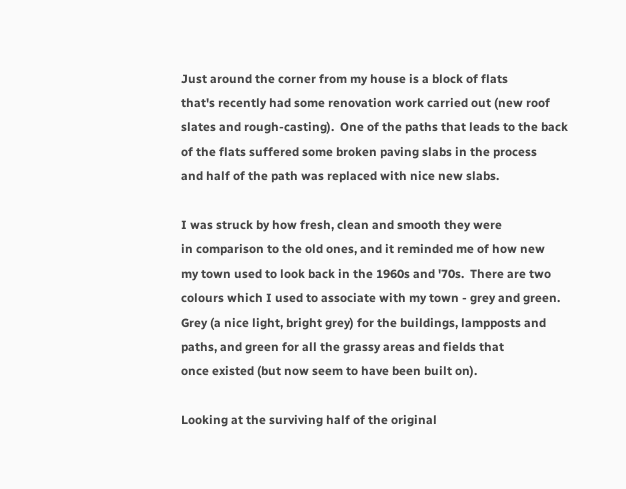Just around the corner from my house is a block of flats
that's recently had some renovation work carried out (new roof
slates and rough-casting).  One of the paths that leads to the back
of the flats suffered some broken paving slabs in the process
and half of the path was replaced with nice new slabs.

I was struck by how fresh, clean and smooth they were
in comparison to the old ones, and it reminded me of how new
my town used to look back in the 1960s and '70s.  There are two
colours which I used to associate with my town - grey and green.
Grey (a nice light, bright grey) for the buildings, lampposts and
paths, and green for all the grassy areas and fields that
once existed (but now seem to have been built on).

Looking at the surviving half of the original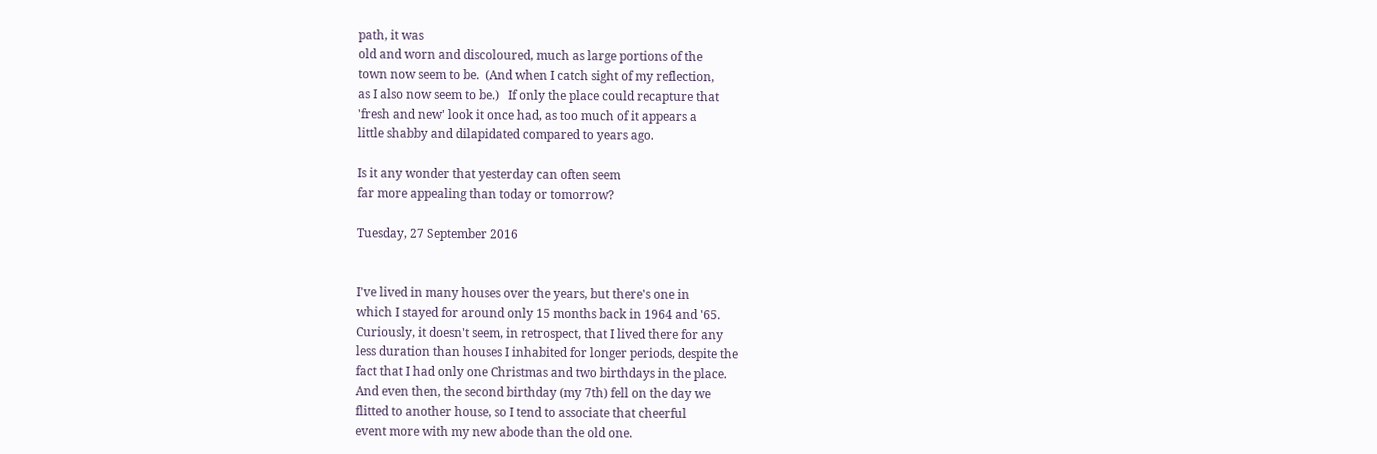path, it was
old and worn and discoloured, much as large portions of the
town now seem to be.  (And when I catch sight of my reflection,
as I also now seem to be.)   If only the place could recapture that
'fresh and new' look it once had, as too much of it appears a
little shabby and dilapidated compared to years ago.

Is it any wonder that yesterday can often seem
far more appealing than today or tomorrow?

Tuesday, 27 September 2016


I've lived in many houses over the years, but there's one in
which I stayed for around only 15 months back in 1964 and '65.
Curiously, it doesn't seem, in retrospect, that I lived there for any
less duration than houses I inhabited for longer periods, despite the
fact that I had only one Christmas and two birthdays in the place.
And even then, the second birthday (my 7th) fell on the day we
flitted to another house, so I tend to associate that cheerful
event more with my new abode than the old one.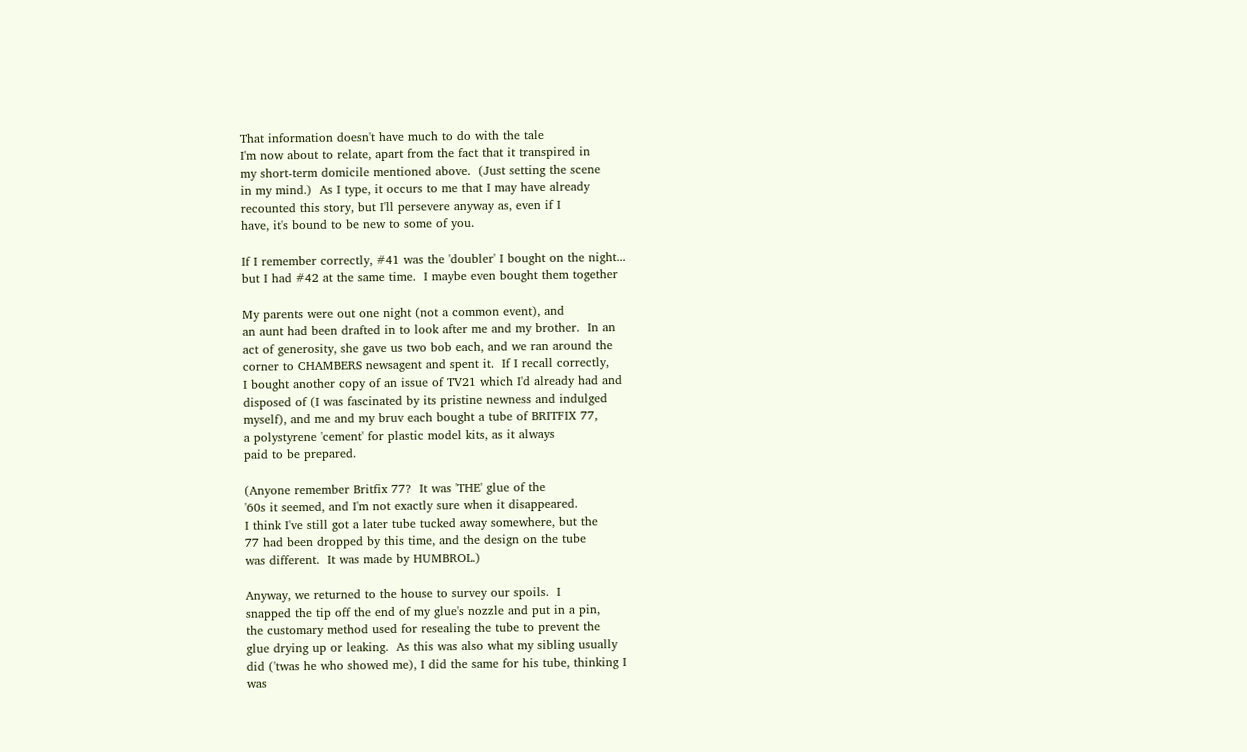That information doesn't have much to do with the tale
I'm now about to relate, apart from the fact that it transpired in
my short-term domicile mentioned above.  (Just setting the scene
in my mind.)  As I type, it occurs to me that I may have already
recounted this story, but I'll persevere anyway as, even if I
have, it's bound to be new to some of you.

If I remember correctly, #41 was the 'doubler' I bought on the night...
but I had #42 at the same time.  I maybe even bought them together

My parents were out one night (not a common event), and
an aunt had been drafted in to look after me and my brother.  In an
act of generosity, she gave us two bob each, and we ran around the
corner to CHAMBERS newsagent and spent it.  If I recall correctly,
I bought another copy of an issue of TV21 which I'd already had and
disposed of (I was fascinated by its pristine newness and indulged
myself), and me and my bruv each bought a tube of BRITFIX 77,
a polystyrene 'cement' for plastic model kits, as it always
paid to be prepared.

(Anyone remember Britfix 77?  It was 'THE' glue of the
'60s it seemed, and I'm not exactly sure when it disappeared.
I think I've still got a later tube tucked away somewhere, but the
77 had been dropped by this time, and the design on the tube
was different.  It was made by HUMBROL.)

Anyway, we returned to the house to survey our spoils.  I
snapped the tip off the end of my glue's nozzle and put in a pin,
the customary method used for resealing the tube to prevent the
glue drying up or leaking.  As this was also what my sibling usually
did ('twas he who showed me), I did the same for his tube, thinking I
was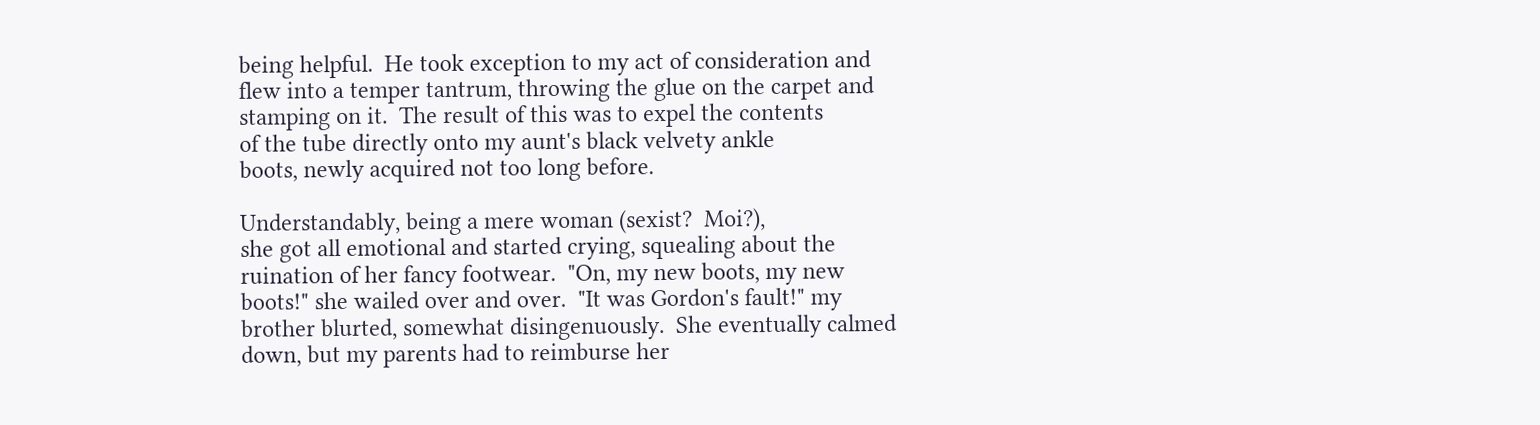being helpful.  He took exception to my act of consideration and
flew into a temper tantrum, throwing the glue on the carpet and
stamping on it.  The result of this was to expel the contents
of the tube directly onto my aunt's black velvety ankle
boots, newly acquired not too long before.

Understandably, being a mere woman (sexist?  Moi?),
she got all emotional and started crying, squealing about the
ruination of her fancy footwear.  "On, my new boots, my new
boots!" she wailed over and over.  "It was Gordon's fault!" my
brother blurted, somewhat disingenuously.  She eventually calmed
down, but my parents had to reimburse her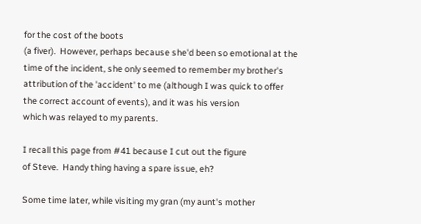for the cost of the boots
(a fiver).  However, perhaps because she'd been so emotional at the
time of the incident, she only seemed to remember my brother's
attribution of the 'accident' to me (although I was quick to offer
the correct account of events), and it was his version
which was relayed to my parents.

I recall this page from #41 because I cut out the figure
of Steve.  Handy thing having a spare issue, eh?

Some time later, while visiting my gran (my aunt's mother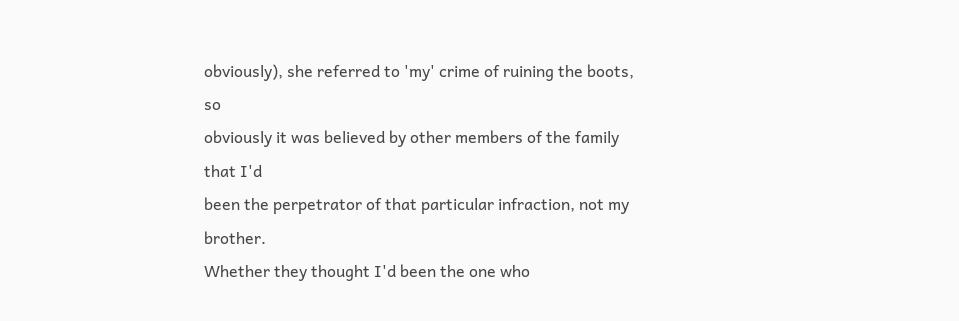obviously), she referred to 'my' crime of ruining the boots, so
obviously it was believed by other members of the family that I'd
been the perpetrator of that particular infraction, not my brother.
Whether they thought I'd been the one who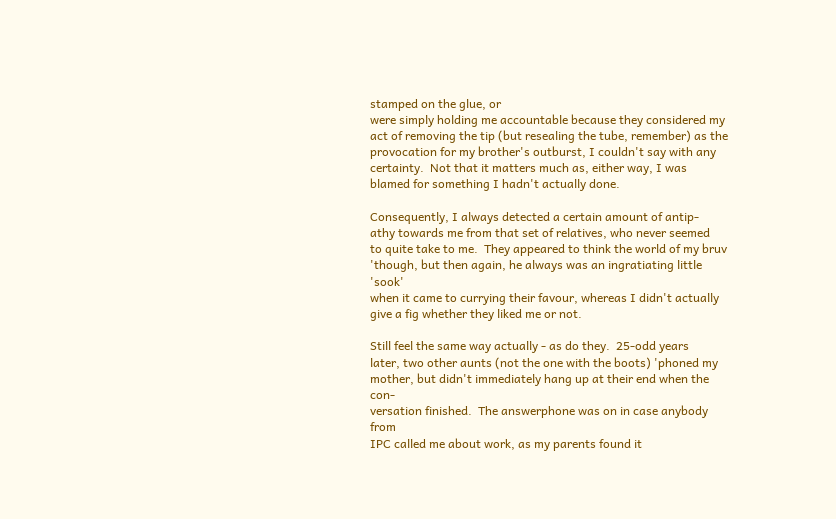stamped on the glue, or
were simply holding me accountable because they considered my
act of removing the tip (but resealing the tube, remember) as the
provocation for my brother's outburst, I couldn't say with any
certainty.  Not that it matters much as, either way, I was
blamed for something I hadn't actually done.

Consequently, I always detected a certain amount of antip-
athy towards me from that set of relatives, who never seemed
to quite take to me.  They appeared to think the world of my bruv
'though, but then again, he always was an ingratiating little 'sook'
when it came to currying their favour, whereas I didn't actually
give a fig whether they liked me or not.

Still feel the same way actually - as do they.  25-odd years
later, two other aunts (not the one with the boots) 'phoned my
mother, but didn't immediately hang up at their end when the con-
versation finished.  The answerphone was on in case anybody from
IPC called me about work, as my parents found it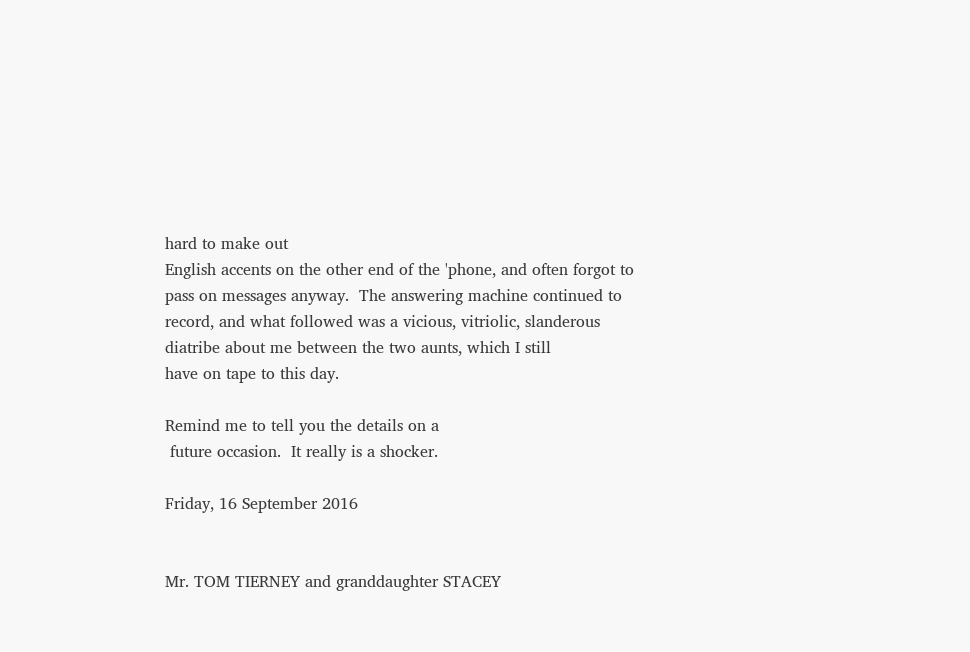hard to make out
English accents on the other end of the 'phone, and often forgot to
pass on messages anyway.  The answering machine continued to
record, and what followed was a vicious, vitriolic, slanderous
diatribe about me between the two aunts, which I still
have on tape to this day.

Remind me to tell you the details on a
 future occasion.  It really is a shocker.

Friday, 16 September 2016


Mr. TOM TIERNEY and granddaughter STACEY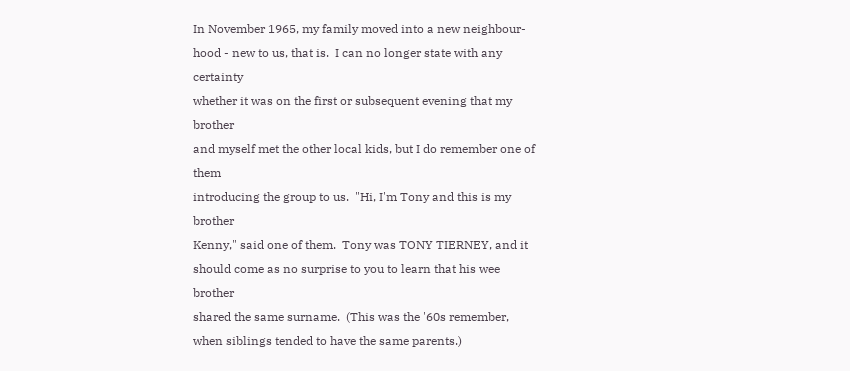In November 1965, my family moved into a new neighbour-
hood - new to us, that is.  I can no longer state with any certainty
whether it was on the first or subsequent evening that my brother
and myself met the other local kids, but I do remember one of them
introducing the group to us.  "Hi, I'm Tony and this is my brother
Kenny," said one of them.  Tony was TONY TIERNEY, and it
should come as no surprise to you to learn that his wee brother
shared the same surname.  (This was the '60s remember,
when siblings tended to have the same parents.)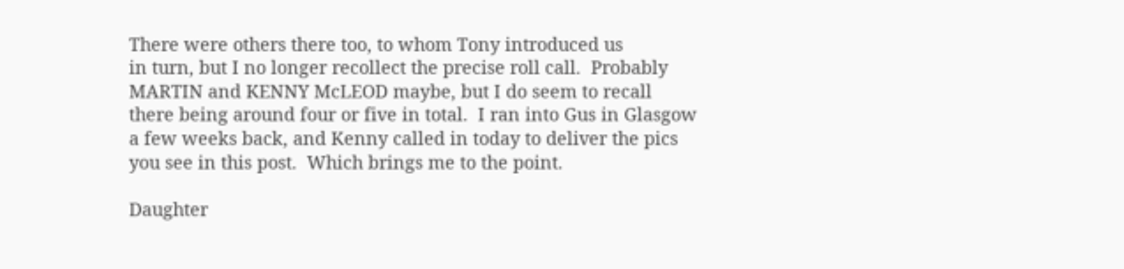There were others there too, to whom Tony introduced us
in turn, but I no longer recollect the precise roll call.  Probably
MARTIN and KENNY McLEOD maybe, but I do seem to recall
there being around four or five in total.  I ran into Gus in Glasgow
a few weeks back, and Kenny called in today to deliver the pics
you see in this post.  Which brings me to the point.

Daughter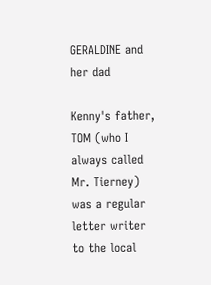GERALDINE and her dad

Kenny's father, TOM (who I always called Mr. Tierney)
was a regular letter writer to the local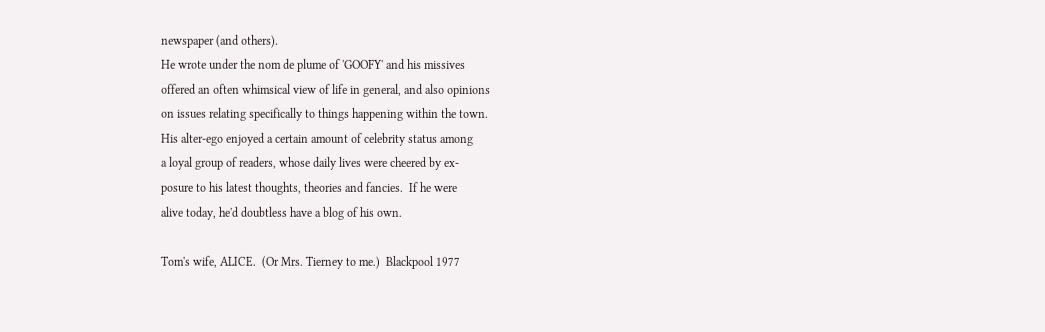newspaper (and others).
He wrote under the nom de plume of 'GOOFY' and his missives
offered an often whimsical view of life in general, and also opinions
on issues relating specifically to things happening within the town.
His alter-ego enjoyed a certain amount of celebrity status among
a loyal group of readers, whose daily lives were cheered by ex-
posure to his latest thoughts, theories and fancies.  If he were
alive today, he'd doubtless have a blog of his own.

Tom's wife, ALICE.  (Or Mrs. Tierney to me.)  Blackpool 1977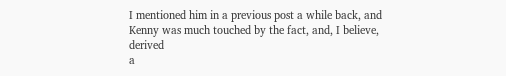I mentioned him in a previous post a while back, and
Kenny was much touched by the fact, and, I believe, derived
a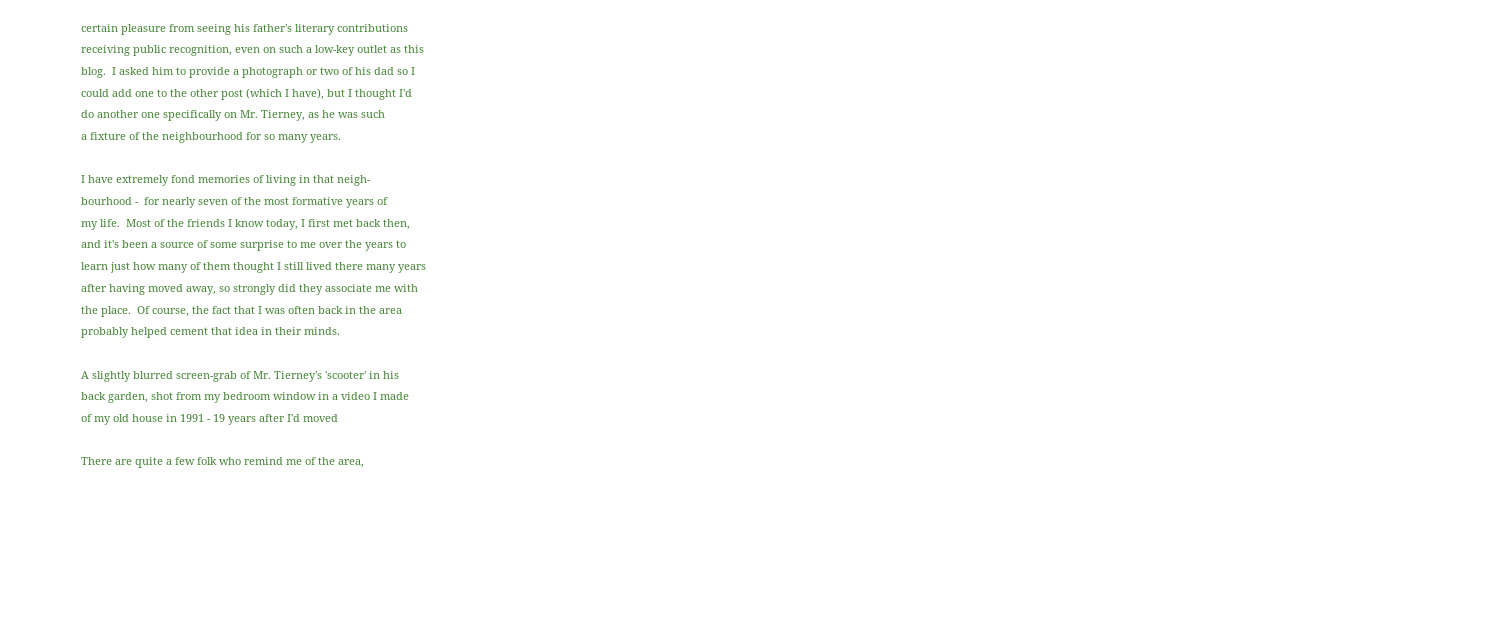certain pleasure from seeing his father's literary contributions
receiving public recognition, even on such a low-key outlet as this
blog.  I asked him to provide a photograph or two of his dad so I
could add one to the other post (which I have), but I thought I'd
do another one specifically on Mr. Tierney, as he was such
a fixture of the neighbourhood for so many years.

I have extremely fond memories of living in that neigh-
bourhood -  for nearly seven of the most formative years of
my life.  Most of the friends I know today, I first met back then,
and it's been a source of some surprise to me over the years to
learn just how many of them thought I still lived there many years
after having moved away, so strongly did they associate me with
the place.  Of course, the fact that I was often back in the area
probably helped cement that idea in their minds.

A slightly blurred screen-grab of Mr. Tierney's 'scooter' in his
back garden, shot from my bedroom window in a video I made
of my old house in 1991 - 19 years after I'd moved

There are quite a few folk who remind me of the area,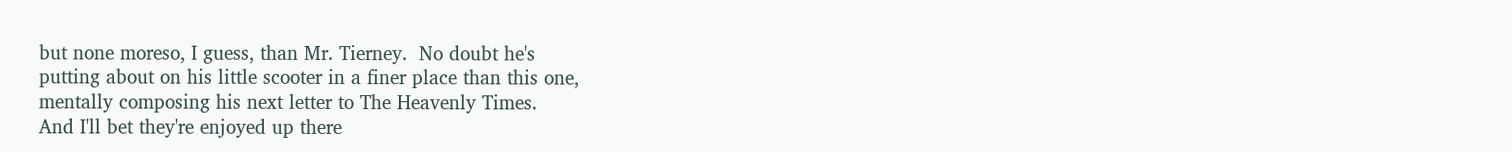but none moreso, I guess, than Mr. Tierney.  No doubt he's
putting about on his little scooter in a finer place than this one,
mentally composing his next letter to The Heavenly Times.
And I'll bet they're enjoyed up there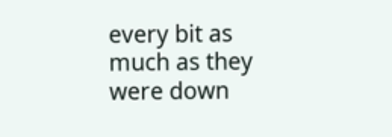every bit as much as they
were down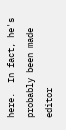here.  In fact, he's probably been made editor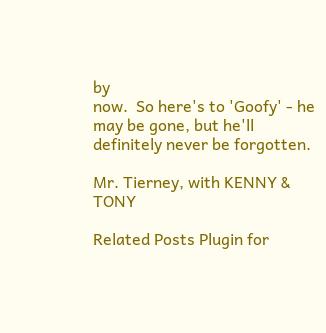by
now.  So here's to 'Goofy' - he may be gone, but he'll
definitely never be forgotten.

Mr. Tierney, with KENNY & TONY

Related Posts Plugin for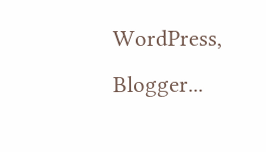WordPress, Blogger...